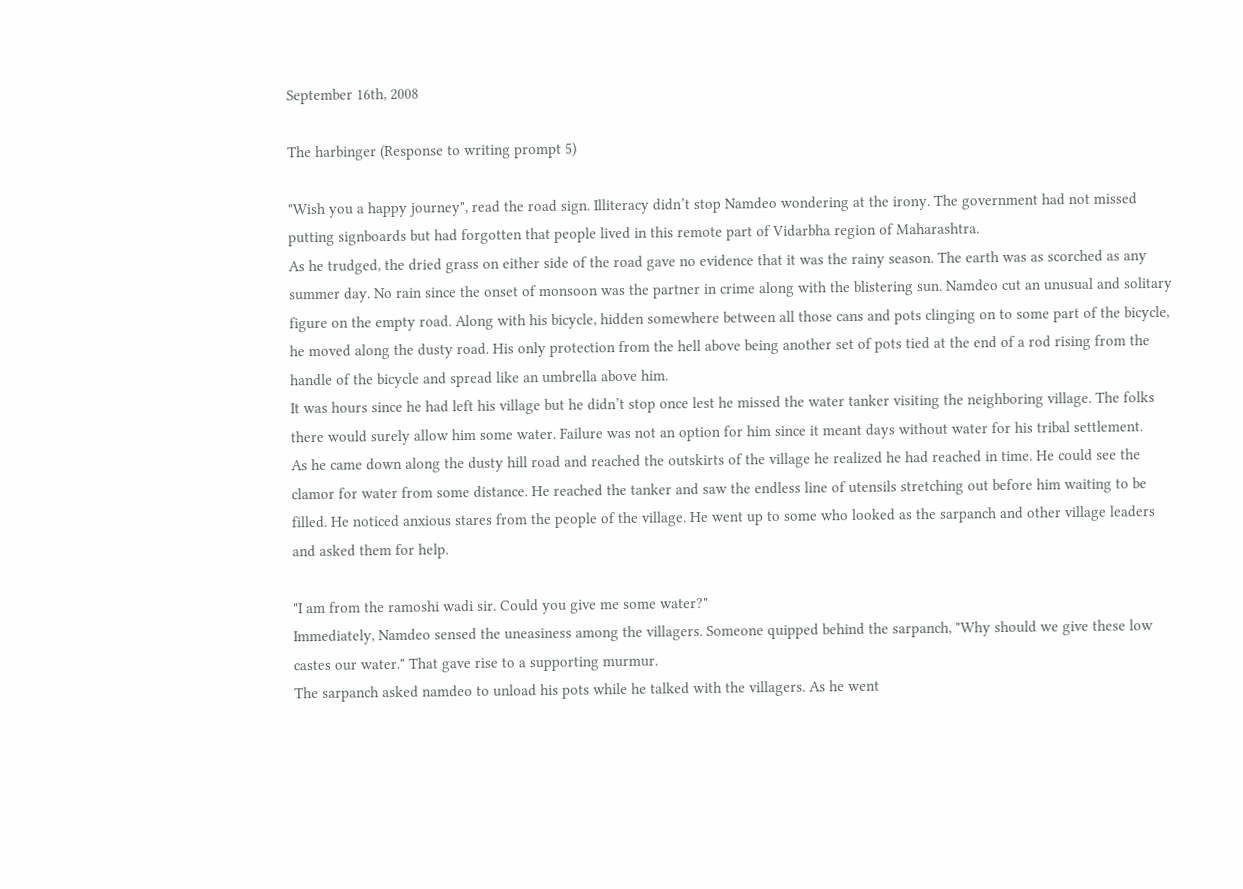September 16th, 2008

The harbinger (Response to writing prompt 5)

"Wish you a happy journey", read the road sign. Illiteracy didn’t stop Namdeo wondering at the irony. The government had not missed putting signboards but had forgotten that people lived in this remote part of Vidarbha region of Maharashtra.
As he trudged, the dried grass on either side of the road gave no evidence that it was the rainy season. The earth was as scorched as any summer day. No rain since the onset of monsoon was the partner in crime along with the blistering sun. Namdeo cut an unusual and solitary figure on the empty road. Along with his bicycle, hidden somewhere between all those cans and pots clinging on to some part of the bicycle, he moved along the dusty road. His only protection from the hell above being another set of pots tied at the end of a rod rising from the handle of the bicycle and spread like an umbrella above him.
It was hours since he had left his village but he didn’t stop once lest he missed the water tanker visiting the neighboring village. The folks there would surely allow him some water. Failure was not an option for him since it meant days without water for his tribal settlement.
As he came down along the dusty hill road and reached the outskirts of the village he realized he had reached in time. He could see the clamor for water from some distance. He reached the tanker and saw the endless line of utensils stretching out before him waiting to be filled. He noticed anxious stares from the people of the village. He went up to some who looked as the sarpanch and other village leaders and asked them for help.

"I am from the ramoshi wadi sir. Could you give me some water?"
Immediately, Namdeo sensed the uneasiness among the villagers. Someone quipped behind the sarpanch, "Why should we give these low castes our water." That gave rise to a supporting murmur.
The sarpanch asked namdeo to unload his pots while he talked with the villagers. As he went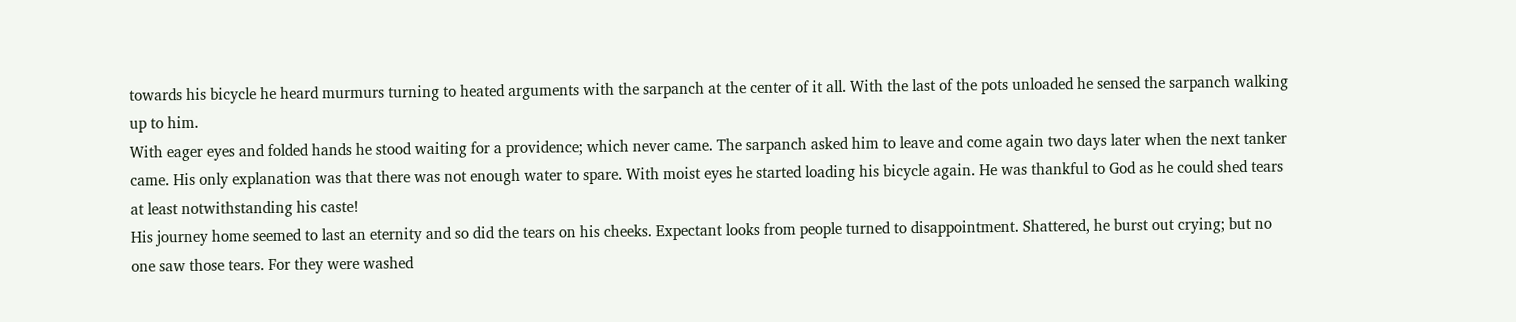towards his bicycle he heard murmurs turning to heated arguments with the sarpanch at the center of it all. With the last of the pots unloaded he sensed the sarpanch walking up to him.
With eager eyes and folded hands he stood waiting for a providence; which never came. The sarpanch asked him to leave and come again two days later when the next tanker came. His only explanation was that there was not enough water to spare. With moist eyes he started loading his bicycle again. He was thankful to God as he could shed tears at least notwithstanding his caste!
His journey home seemed to last an eternity and so did the tears on his cheeks. Expectant looks from people turned to disappointment. Shattered, he burst out crying; but no one saw those tears. For they were washed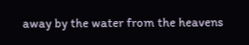away by the water from the heavens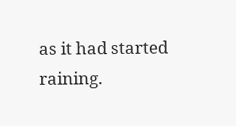as it had started raining.